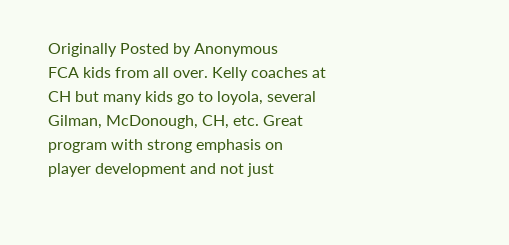Originally Posted by Anonymous
FCA kids from all over. Kelly coaches at CH but many kids go to loyola, several Gilman, McDonough, CH, etc. Great program with strong emphasis on player development and not just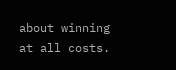about winning at all costs.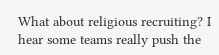What about religious recruiting? I hear some teams really push the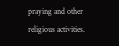praying and other religious activities.